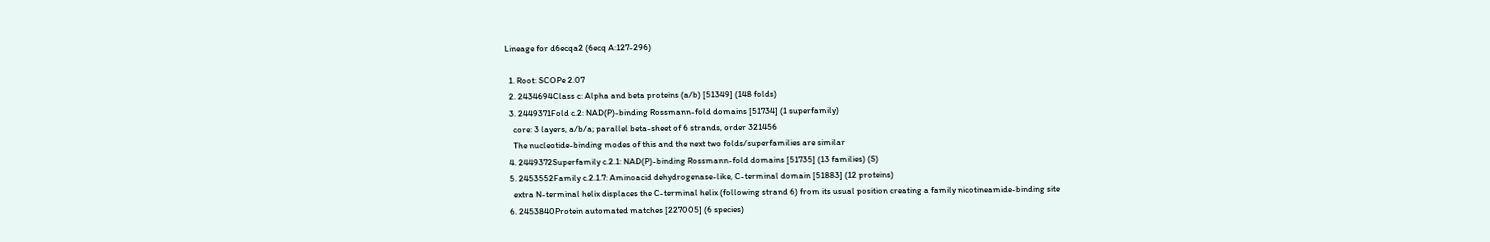Lineage for d6ecqa2 (6ecq A:127-296)

  1. Root: SCOPe 2.07
  2. 2434694Class c: Alpha and beta proteins (a/b) [51349] (148 folds)
  3. 2449371Fold c.2: NAD(P)-binding Rossmann-fold domains [51734] (1 superfamily)
    core: 3 layers, a/b/a; parallel beta-sheet of 6 strands, order 321456
    The nucleotide-binding modes of this and the next two folds/superfamilies are similar
  4. 2449372Superfamily c.2.1: NAD(P)-binding Rossmann-fold domains [51735] (13 families) (S)
  5. 2453552Family c.2.1.7: Aminoacid dehydrogenase-like, C-terminal domain [51883] (12 proteins)
    extra N-terminal helix displaces the C-terminal helix (following strand 6) from its usual position creating a family nicotineamide-binding site
  6. 2453840Protein automated matches [227005] (6 species)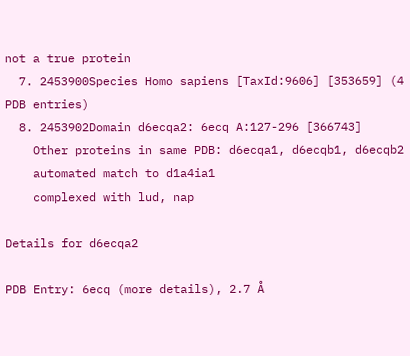not a true protein
  7. 2453900Species Homo sapiens [TaxId:9606] [353659] (4 PDB entries)
  8. 2453902Domain d6ecqa2: 6ecq A:127-296 [366743]
    Other proteins in same PDB: d6ecqa1, d6ecqb1, d6ecqb2
    automated match to d1a4ia1
    complexed with lud, nap

Details for d6ecqa2

PDB Entry: 6ecq (more details), 2.7 Å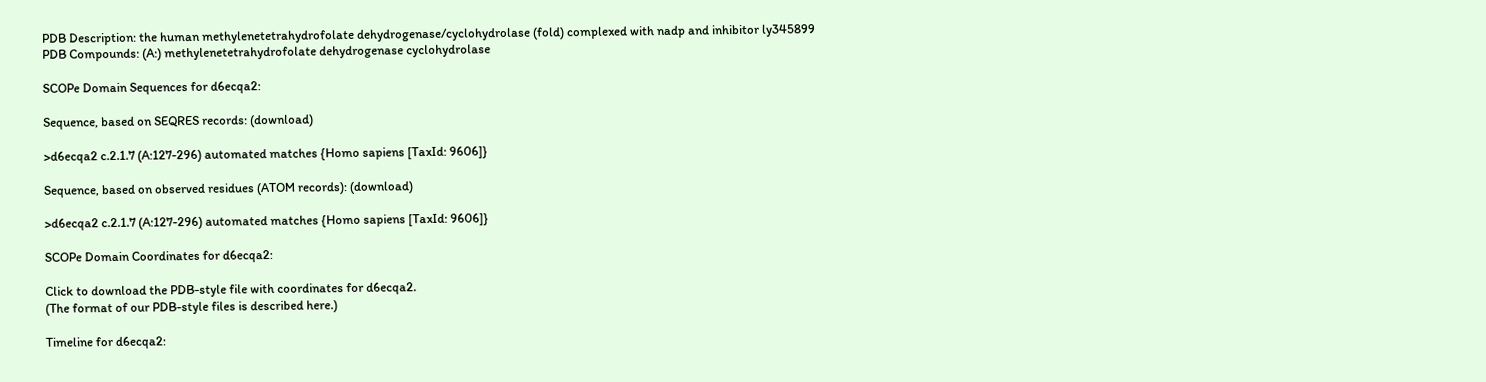PDB Description: the human methylenetetrahydrofolate dehydrogenase/cyclohydrolase (fold) complexed with nadp and inhibitor ly345899
PDB Compounds: (A:) methylenetetrahydrofolate dehydrogenase cyclohydrolase

SCOPe Domain Sequences for d6ecqa2:

Sequence, based on SEQRES records: (download)

>d6ecqa2 c.2.1.7 (A:127-296) automated matches {Homo sapiens [TaxId: 9606]}

Sequence, based on observed residues (ATOM records): (download)

>d6ecqa2 c.2.1.7 (A:127-296) automated matches {Homo sapiens [TaxId: 9606]}

SCOPe Domain Coordinates for d6ecqa2:

Click to download the PDB-style file with coordinates for d6ecqa2.
(The format of our PDB-style files is described here.)

Timeline for d6ecqa2: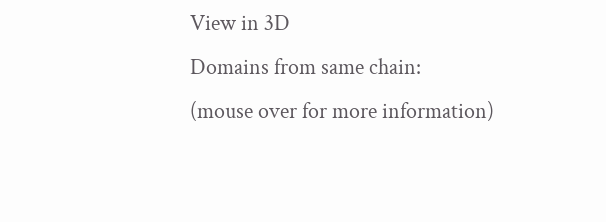View in 3D
Domains from same chain:
(mouse over for more information)